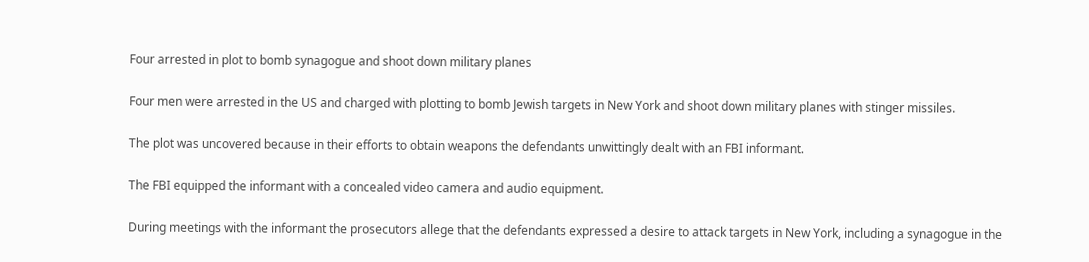Four arrested in plot to bomb synagogue and shoot down military planes

Four men were arrested in the US and charged with plotting to bomb Jewish targets in New York and shoot down military planes with stinger missiles.

The plot was uncovered because in their efforts to obtain weapons the defendants unwittingly dealt with an FBI informant.

The FBI equipped the informant with a concealed video camera and audio equipment.

During meetings with the informant the prosecutors allege that the defendants expressed a desire to attack targets in New York, including a synagogue in the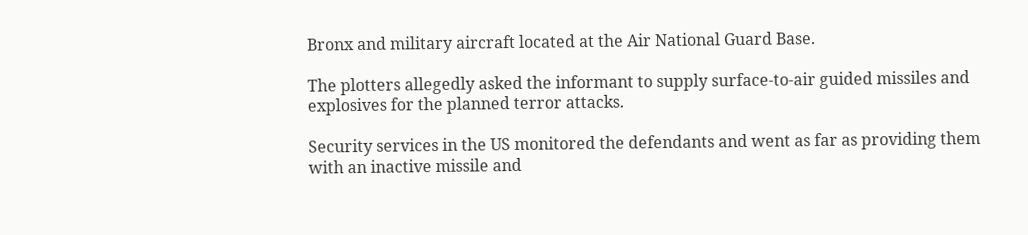Bronx and military aircraft located at the Air National Guard Base.

The plotters allegedly asked the informant to supply surface-to-air guided missiles and explosives for the planned terror attacks.

Security services in the US monitored the defendants and went as far as providing them with an inactive missile and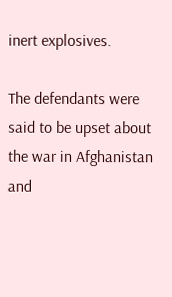inert explosives.

The defendants were said to be upset about the war in Afghanistan and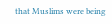that Muslims were being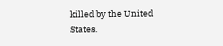killed by the United States.